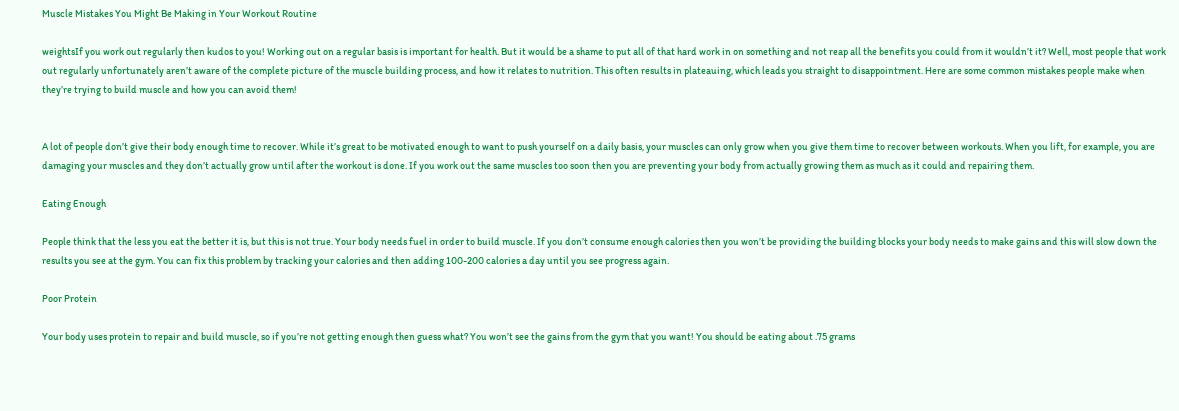Muscle Mistakes You Might Be Making in Your Workout Routine

weightsIf you work out regularly then kudos to you! Working out on a regular basis is important for health. But it would be a shame to put all of that hard work in on something and not reap all the benefits you could from it wouldn’t it? Well, most people that work out regularly unfortunately aren’t aware of the complete picture of the muscle building process, and how it relates to nutrition. This often results in plateauing, which leads you straight to disappointment. Here are some common mistakes people make when they’re trying to build muscle and how you can avoid them!


A lot of people don’t give their body enough time to recover. While it’s great to be motivated enough to want to push yourself on a daily basis, your muscles can only grow when you give them time to recover between workouts. When you lift, for example, you are damaging your muscles and they don’t actually grow until after the workout is done. If you work out the same muscles too soon then you are preventing your body from actually growing them as much as it could and repairing them.

Eating Enough

People think that the less you eat the better it is, but this is not true. Your body needs fuel in order to build muscle. If you don’t consume enough calories then you won’t be providing the building blocks your body needs to make gains and this will slow down the results you see at the gym. You can fix this problem by tracking your calories and then adding 100-200 calories a day until you see progress again.

Poor Protein

Your body uses protein to repair and build muscle, so if you’re not getting enough then guess what? You won’t see the gains from the gym that you want! You should be eating about .75 grams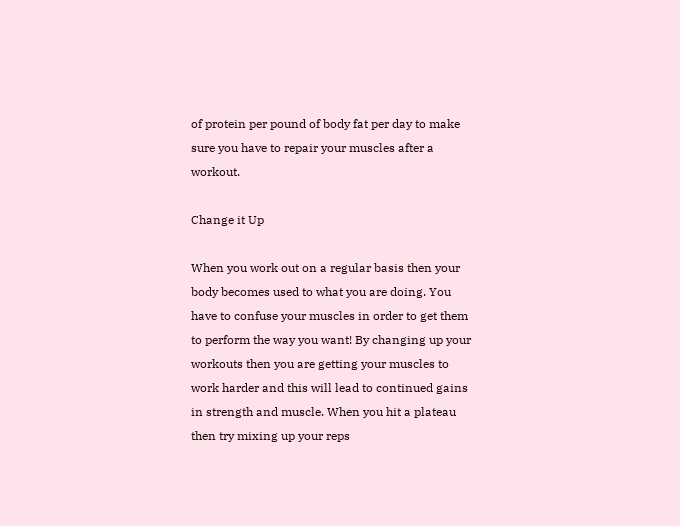of protein per pound of body fat per day to make sure you have to repair your muscles after a workout.

Change it Up

When you work out on a regular basis then your body becomes used to what you are doing. You have to confuse your muscles in order to get them to perform the way you want! By changing up your workouts then you are getting your muscles to work harder and this will lead to continued gains in strength and muscle. When you hit a plateau then try mixing up your reps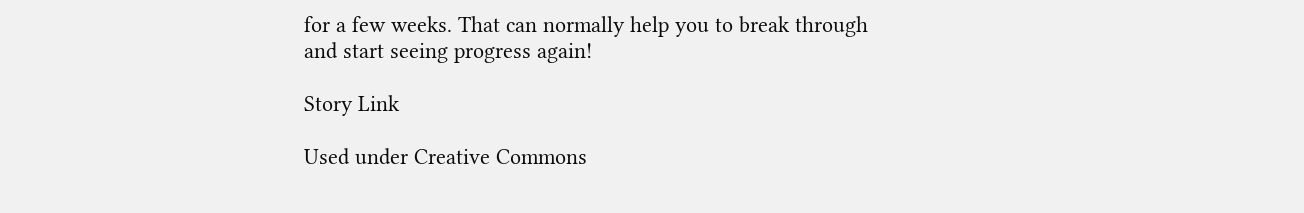for a few weeks. That can normally help you to break through and start seeing progress again!

Story Link

Used under Creative Commons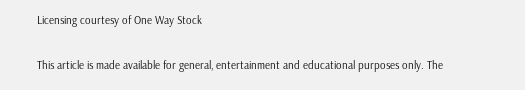Licensing courtesy of One Way Stock

This article is made available for general, entertainment and educational purposes only. The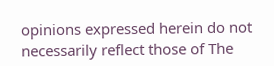opinions expressed herein do not necessarily reflect those of The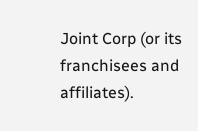Joint Corp (or its franchisees and affiliates).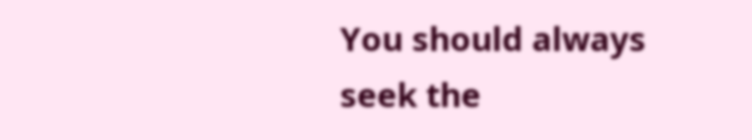You should always seek the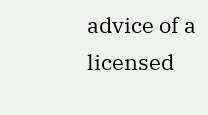advice of a licensed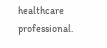healthcare professional.